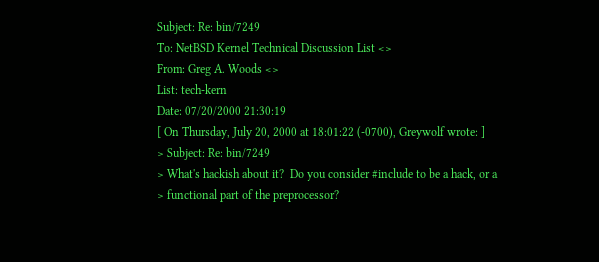Subject: Re: bin/7249
To: NetBSD Kernel Technical Discussion List <>
From: Greg A. Woods <>
List: tech-kern
Date: 07/20/2000 21:30:19
[ On Thursday, July 20, 2000 at 18:01:22 (-0700), Greywolf wrote: ]
> Subject: Re: bin/7249
> What's hackish about it?  Do you consider #include to be a hack, or a
> functional part of the preprocessor?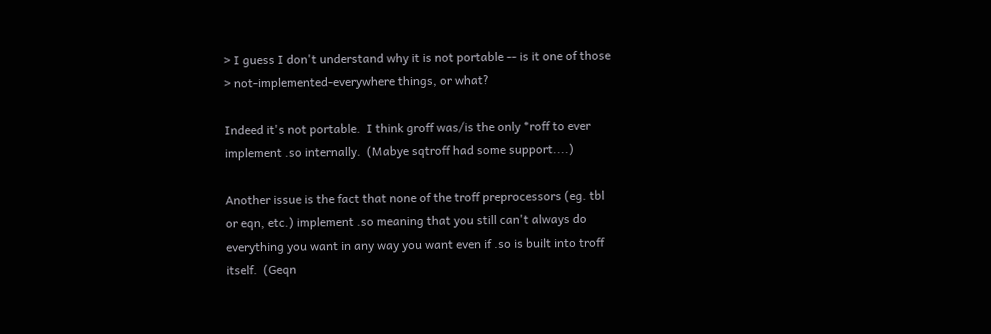> I guess I don't understand why it is not portable -- is it one of those
> not-implemented-everywhere things, or what?

Indeed it's not portable.  I think groff was/is the only *roff to ever
implement .so internally.  (Mabye sqtroff had some support....)

Another issue is the fact that none of the troff preprocessors (eg. tbl
or eqn, etc.) implement .so meaning that you still can't always do
everything you want in any way you want even if .so is built into troff
itself.  (Geqn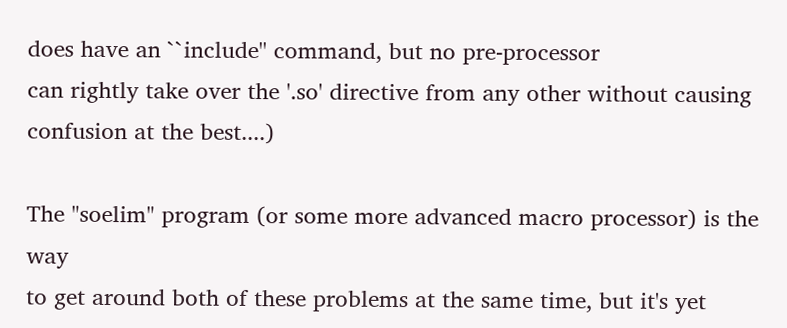does have an ``include'' command, but no pre-processor
can rightly take over the '.so' directive from any other without causing
confusion at the best....)

The "soelim" program (or some more advanced macro processor) is the way
to get around both of these problems at the same time, but it's yet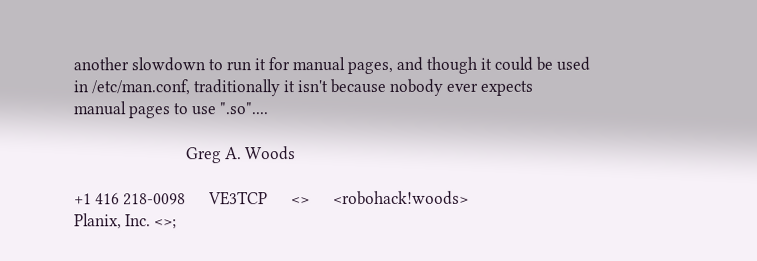another slowdown to run it for manual pages, and though it could be used
in /etc/man.conf, traditionally it isn't because nobody ever expects
manual pages to use ".so"....

                            Greg A. Woods

+1 416 218-0098      VE3TCP      <>      <robohack!woods>
Planix, Inc. <>;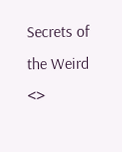Secrets of the Weird <>